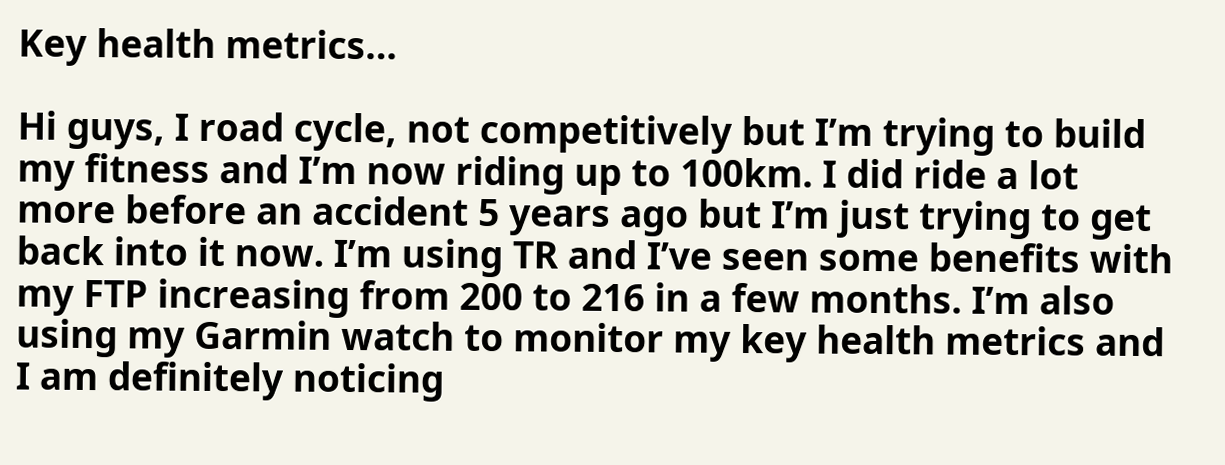Key health metrics…

Hi guys, I road cycle, not competitively but I’m trying to build my fitness and I’m now riding up to 100km. I did ride a lot more before an accident 5 years ago but I’m just trying to get back into it now. I’m using TR and I’ve seen some benefits with my FTP increasing from 200 to 216 in a few months. I’m also using my Garmin watch to monitor my key health metrics and I am definitely noticing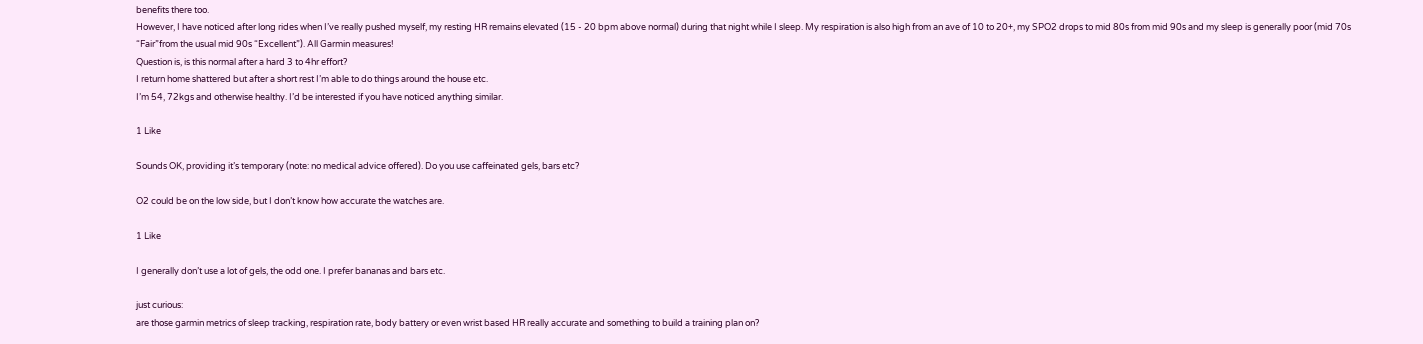benefits there too.
However, I have noticed after long rides when I’ve really pushed myself, my resting HR remains elevated (15 - 20 bpm above normal) during that night while I sleep. My respiration is also high from an ave of 10 to 20+, my SPO2 drops to mid 80s from mid 90s and my sleep is generally poor (mid 70s “Fair”from the usual mid 90s “Excellent”). All Garmin measures!
Question is, is this normal after a hard 3 to 4hr effort?
I return home shattered but after a short rest I’m able to do things around the house etc.
I’m 54, 72kgs and otherwise healthy. I’d be interested if you have noticed anything similar.

1 Like

Sounds OK, providing it’s temporary (note: no medical advice offered). Do you use caffeinated gels, bars etc?

O2 could be on the low side, but I don’t know how accurate the watches are.

1 Like

I generally don’t use a lot of gels, the odd one. I prefer bananas and bars etc.

just curious:
are those garmin metrics of sleep tracking, respiration rate, body battery or even wrist based HR really accurate and something to build a training plan on?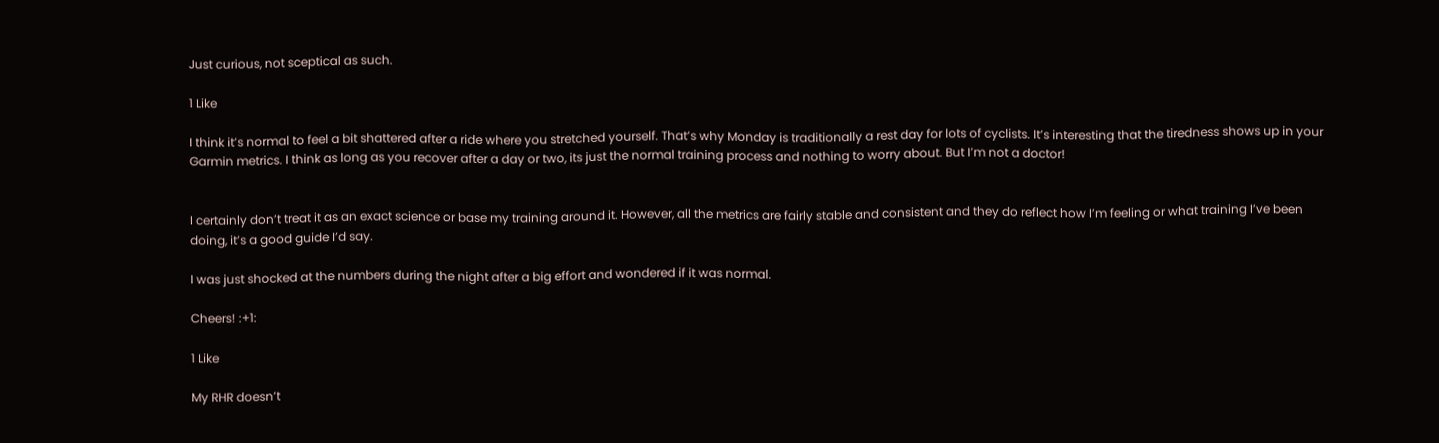Just curious, not sceptical as such.

1 Like

I think it’s normal to feel a bit shattered after a ride where you stretched yourself. That’s why Monday is traditionally a rest day for lots of cyclists. It’s interesting that the tiredness shows up in your Garmin metrics. I think as long as you recover after a day or two, its just the normal training process and nothing to worry about. But I’m not a doctor!


I certainly don’t treat it as an exact science or base my training around it. However, all the metrics are fairly stable and consistent and they do reflect how I’m feeling or what training I’ve been doing, it’s a good guide I’d say.

I was just shocked at the numbers during the night after a big effort and wondered if it was normal.

Cheers! :+1:

1 Like

My RHR doesn’t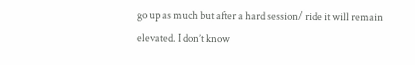go up as much but after a hard session/ ride it will remain elevated. I don’t know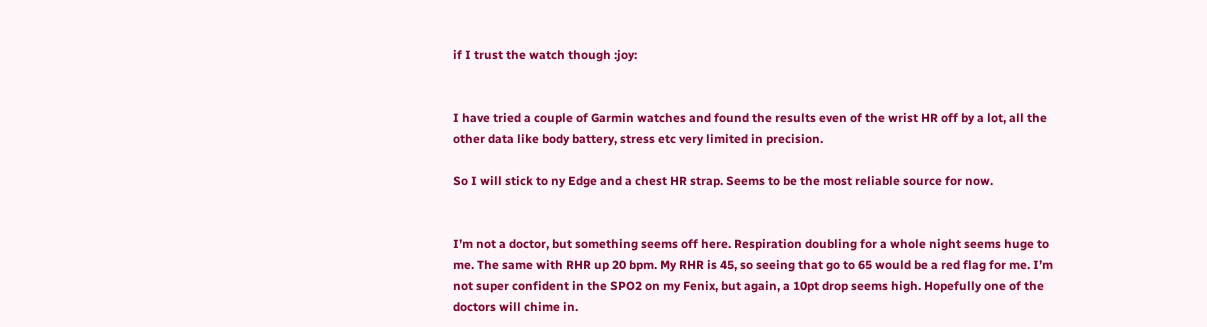if I trust the watch though :joy:


I have tried a couple of Garmin watches and found the results even of the wrist HR off by a lot, all the other data like body battery, stress etc very limited in precision.

So I will stick to ny Edge and a chest HR strap. Seems to be the most reliable source for now.


I’m not a doctor, but something seems off here. Respiration doubling for a whole night seems huge to me. The same with RHR up 20 bpm. My RHR is 45, so seeing that go to 65 would be a red flag for me. I’m not super confident in the SPO2 on my Fenix, but again, a 10pt drop seems high. Hopefully one of the doctors will chime in.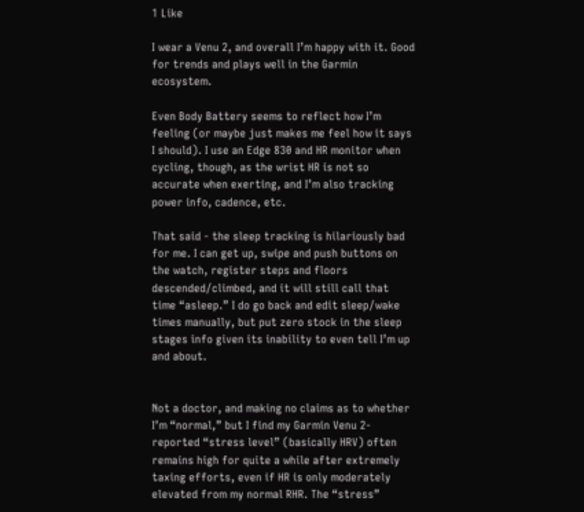1 Like

I wear a Venu 2, and overall I’m happy with it. Good for trends and plays well in the Garmin ecosystem.

Even Body Battery seems to reflect how I’m feeling (or maybe just makes me feel how it says I should). I use an Edge 830 and HR monitor when cycling, though, as the wrist HR is not so accurate when exerting, and I’m also tracking power info, cadence, etc.

That said - the sleep tracking is hilariously bad for me. I can get up, swipe and push buttons on the watch, register steps and floors descended/climbed, and it will still call that time “asleep.” I do go back and edit sleep/wake times manually, but put zero stock in the sleep stages info given its inability to even tell I’m up and about.


Not a doctor, and making no claims as to whether I’m “normal,” but I find my Garmin Venu 2-reported “stress level” (basically HRV) often remains high for quite a while after extremely taxing efforts, even if HR is only moderately elevated from my normal RHR. The “stress”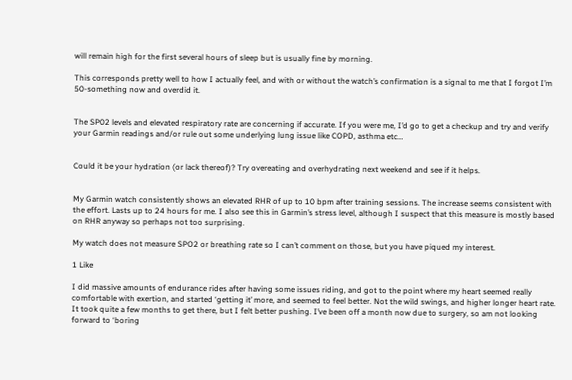will remain high for the first several hours of sleep but is usually fine by morning.

This corresponds pretty well to how I actually feel, and with or without the watch’s confirmation is a signal to me that I forgot I’m 50-something now and overdid it.


The SP02 levels and elevated respiratory rate are concerning if accurate. If you were me, I’d go to get a checkup and try and verify your Garmin readings and/or rule out some underlying lung issue like COPD, asthma etc…


Could it be your hydration (or lack thereof)? Try overeating and overhydrating next weekend and see if it helps.


My Garmin watch consistently shows an elevated RHR of up to 10 bpm after training sessions. The increase seems consistent with the effort. Lasts up to 24 hours for me. I also see this in Garmin’s stress level, although I suspect that this measure is mostly based on RHR anyway so perhaps not too surprising.

My watch does not measure SPO2 or breathing rate so I can’t comment on those, but you have piqued my interest.

1 Like

I did massive amounts of endurance rides after having some issues riding, and got to the point where my heart seemed really comfortable with exertion, and started ‘getting it’ more, and seemed to feel better. Not the wild swings, and higher longer heart rate. It took quite a few months to get there, but I felt better pushing. I’ve been off a month now due to surgery, so am not looking forward to ‘boring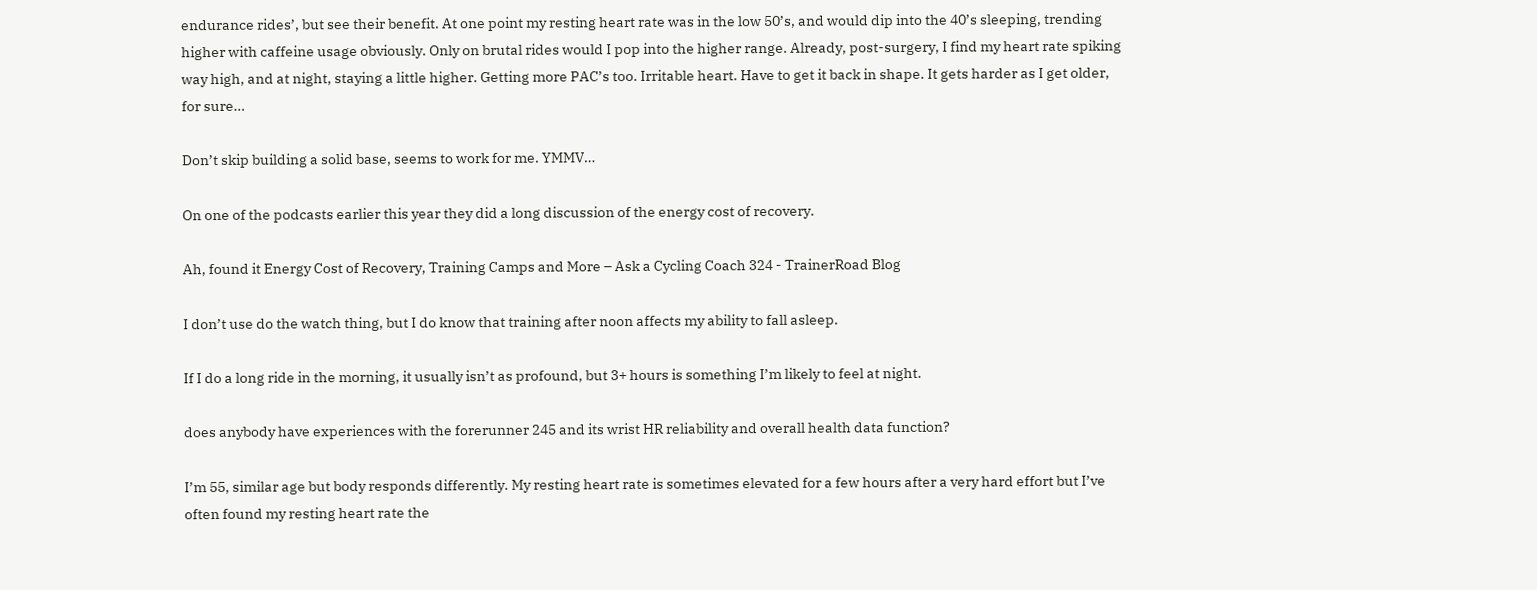endurance rides’, but see their benefit. At one point my resting heart rate was in the low 50’s, and would dip into the 40’s sleeping, trending higher with caffeine usage obviously. Only on brutal rides would I pop into the higher range. Already, post-surgery, I find my heart rate spiking way high, and at night, staying a little higher. Getting more PAC’s too. Irritable heart. Have to get it back in shape. It gets harder as I get older, for sure…

Don’t skip building a solid base, seems to work for me. YMMV…

On one of the podcasts earlier this year they did a long discussion of the energy cost of recovery.

Ah, found it Energy Cost of Recovery, Training Camps and More – Ask a Cycling Coach 324 - TrainerRoad Blog

I don’t use do the watch thing, but I do know that training after noon affects my ability to fall asleep.

If I do a long ride in the morning, it usually isn’t as profound, but 3+ hours is something I’m likely to feel at night.

does anybody have experiences with the forerunner 245 and its wrist HR reliability and overall health data function?

I’m 55, similar age but body responds differently. My resting heart rate is sometimes elevated for a few hours after a very hard effort but I’ve often found my resting heart rate the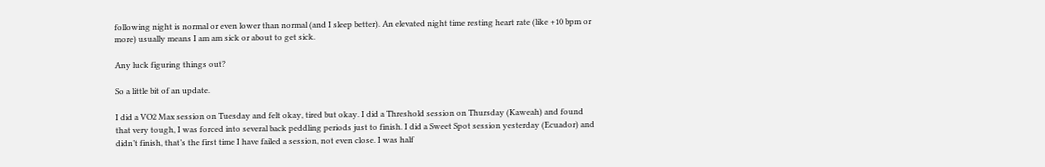following night is normal or even lower than normal (and I sleep better). An elevated night time resting heart rate (like +10 bpm or more) usually means I am am sick or about to get sick.

Any luck figuring things out?

So a little bit of an update.

I did a VO2 Max session on Tuesday and felt okay, tired but okay. I did a Threshold session on Thursday (Kaweah) and found that very tough, I was forced into several back peddling periods just to finish. I did a Sweet Spot session yesterday (Ecuador) and didn’t finish, that’s the first time I have failed a session, not even close. I was half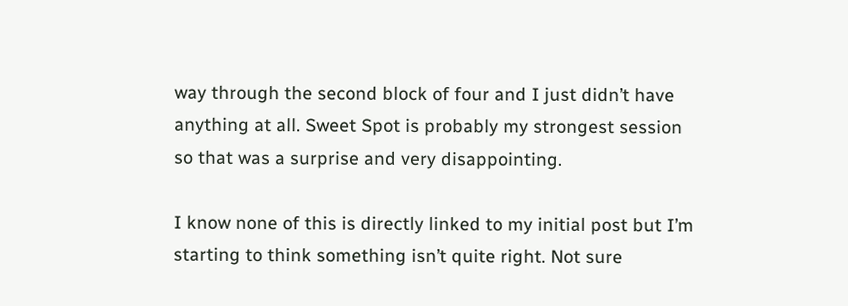way through the second block of four and I just didn’t have anything at all. Sweet Spot is probably my strongest session so that was a surprise and very disappointing.

I know none of this is directly linked to my initial post but I’m starting to think something isn’t quite right. Not sure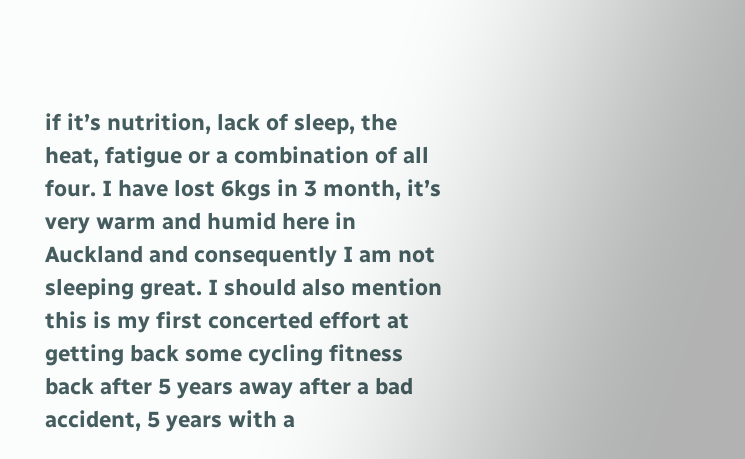if it’s nutrition, lack of sleep, the heat, fatigue or a combination of all four. I have lost 6kgs in 3 month, it’s very warm and humid here in Auckland and consequently I am not sleeping great. I should also mention this is my first concerted effort at getting back some cycling fitness back after 5 years away after a bad accident, 5 years with a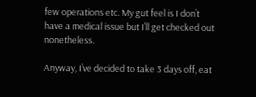few operations etc. My gut feel is I don’t have a medical issue but I’ll get checked out nonetheless.

Anyway, I’ve decided to take 3 days off, eat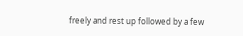freely and rest up followed by a few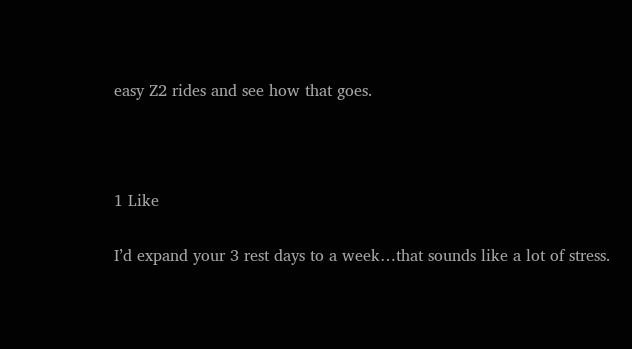easy Z2 rides and see how that goes.



1 Like

I’d expand your 3 rest days to a week…that sounds like a lot of stress.